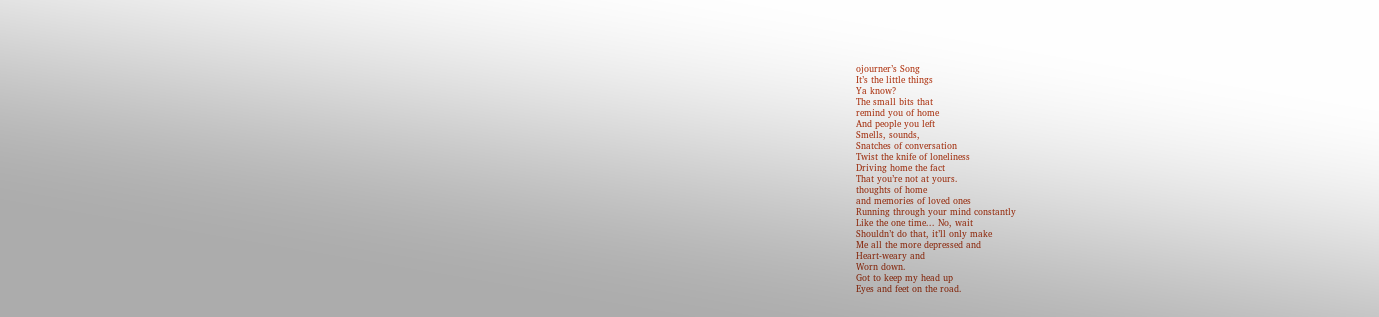ojourner’s Song
It’s the little things
Ya know?
The small bits that
remind you of home
And people you left
Smells, sounds,
Snatches of conversation
Twist the knife of loneliness
Driving home the fact
That you’re not at yours.
thoughts of home
and memories of loved ones
Running through your mind constantly
Like the one time... No, wait
Shouldn’t do that, it’ll only make
Me all the more depressed and
Heart-weary and
Worn down.
Got to keep my head up
Eyes and feet on the road.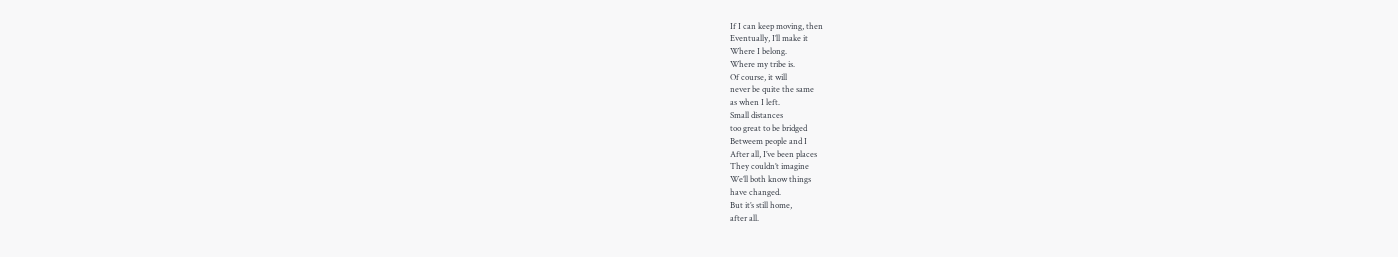If I can keep moving, then
Eventually, I’ll make it
Where I belong.
Where my tribe is.
Of course, it will
never be quite the same
as when I left.
Small distances
too great to be bridged
Betweem people and I
After all, I’ve been places
They couldn’t imagine
We’ll both know things
have changed.
But it’s still home,
after all.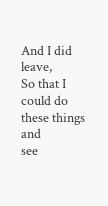And I did leave,
So that I could do
these things and
see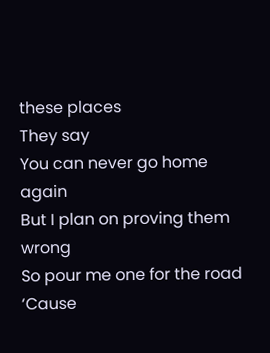these places
They say
You can never go home again
But I plan on proving them wrong
So pour me one for the road
‘Cause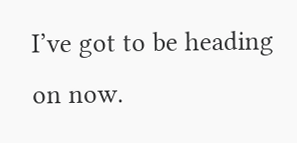I’ve got to be heading
on now.